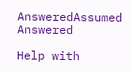AnsweredAssumed Answered

Help with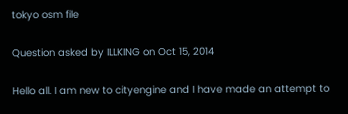tokyo osm file

Question asked by ILLKING on Oct 15, 2014

Hello all. I am new to cityengine and I have made an attempt to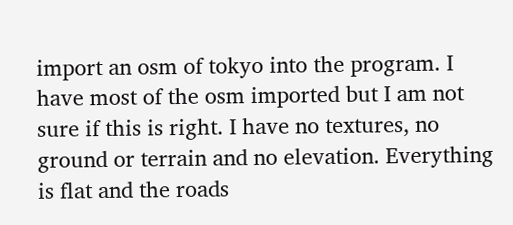import an osm of tokyo into the program. I have most of the osm imported but I am not sure if this is right. I have no textures, no ground or terrain and no elevation. Everything is flat and the roads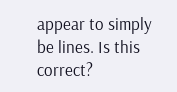appear to simply be lines. Is this correct?